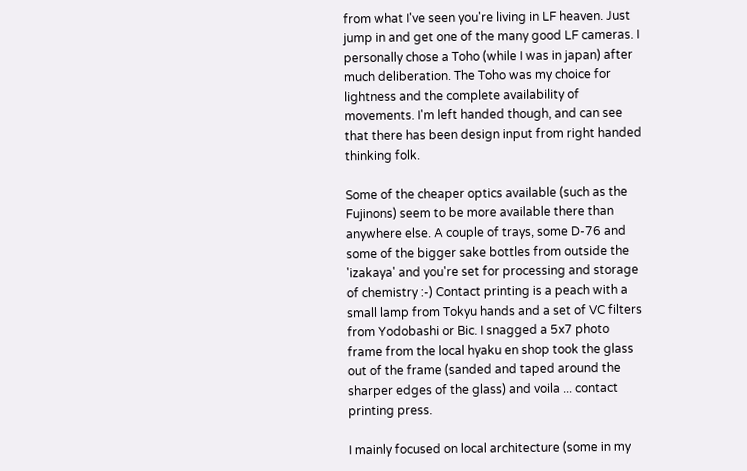from what I've seen you're living in LF heaven. Just jump in and get one of the many good LF cameras. I personally chose a Toho (while I was in japan) after much deliberation. The Toho was my choice for lightness and the complete availability of movements. I'm left handed though, and can see that there has been design input from right handed thinking folk.

Some of the cheaper optics available (such as the Fujinons) seem to be more available there than anywhere else. A couple of trays, some D-76 and some of the bigger sake bottles from outside the 'izakaya' and you're set for processing and storage of chemistry :-) Contact printing is a peach with a small lamp from Tokyu hands and a set of VC filters from Yodobashi or Bic. I snagged a 5x7 photo frame from the local hyaku en shop took the glass out of the frame (sanded and taped around the sharper edges of the glass) and voila ... contact printing press.

I mainly focused on local architecture (some in my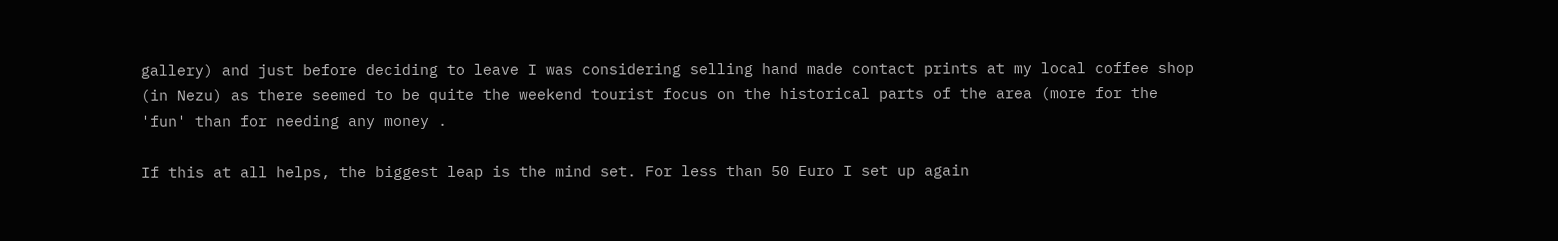gallery) and just before deciding to leave I was considering selling hand made contact prints at my local coffee shop (in Nezu) as there seemed to be quite the weekend tourist focus on the historical parts of the area (more for the 'fun' than for needing any money .

If this at all helps, the biggest leap is the mind set. For less than 50 Euro I set up again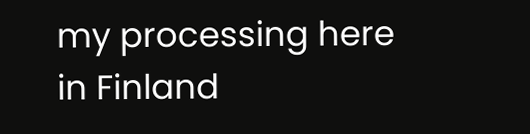my processing here in Finland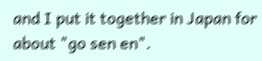and I put it together in Japan for about "go sen en".